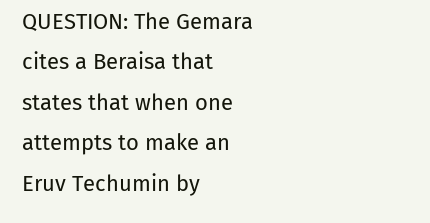QUESTION: The Gemara cites a Beraisa that states that when one attempts to make an Eruv Techumin by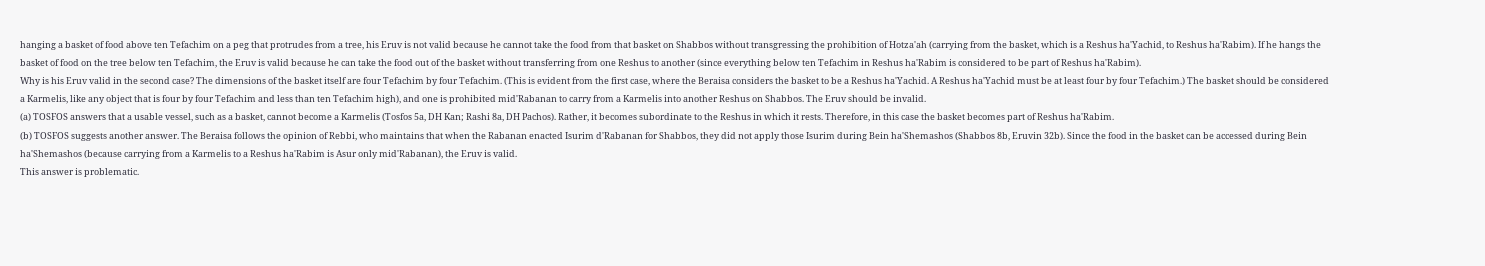hanging a basket of food above ten Tefachim on a peg that protrudes from a tree, his Eruv is not valid because he cannot take the food from that basket on Shabbos without transgressing the prohibition of Hotza'ah (carrying from the basket, which is a Reshus ha'Yachid, to Reshus ha'Rabim). If he hangs the basket of food on the tree below ten Tefachim, the Eruv is valid because he can take the food out of the basket without transferring from one Reshus to another (since everything below ten Tefachim in Reshus ha'Rabim is considered to be part of Reshus ha'Rabim).
Why is his Eruv valid in the second case? The dimensions of the basket itself are four Tefachim by four Tefachim. (This is evident from the first case, where the Beraisa considers the basket to be a Reshus ha'Yachid. A Reshus ha'Yachid must be at least four by four Tefachim.) The basket should be considered a Karmelis, like any object that is four by four Tefachim and less than ten Tefachim high), and one is prohibited mid'Rabanan to carry from a Karmelis into another Reshus on Shabbos. The Eruv should be invalid.
(a) TOSFOS answers that a usable vessel, such as a basket, cannot become a Karmelis (Tosfos 5a, DH Kan; Rashi 8a, DH Pachos). Rather, it becomes subordinate to the Reshus in which it rests. Therefore, in this case the basket becomes part of Reshus ha'Rabim.
(b) TOSFOS suggests another answer. The Beraisa follows the opinion of Rebbi, who maintains that when the Rabanan enacted Isurim d'Rabanan for Shabbos, they did not apply those Isurim during Bein ha'Shemashos (Shabbos 8b, Eruvin 32b). Since the food in the basket can be accessed during Bein ha'Shemashos (because carrying from a Karmelis to a Reshus ha'Rabim is Asur only mid'Rabanan), the Eruv is valid.
This answer is problematic.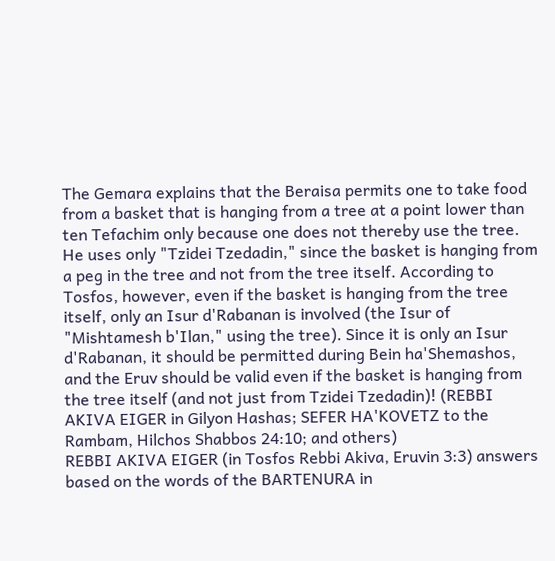The Gemara explains that the Beraisa permits one to take food from a basket that is hanging from a tree at a point lower than ten Tefachim only because one does not thereby use the tree. He uses only "Tzidei Tzedadin," since the basket is hanging from a peg in the tree and not from the tree itself. According to Tosfos, however, even if the basket is hanging from the tree itself, only an Isur d'Rabanan is involved (the Isur of "Mishtamesh b'Ilan," using the tree). Since it is only an Isur d'Rabanan, it should be permitted during Bein ha'Shemashos, and the Eruv should be valid even if the basket is hanging from the tree itself (and not just from Tzidei Tzedadin)! (REBBI AKIVA EIGER in Gilyon Hashas; SEFER HA'KOVETZ to the Rambam, Hilchos Shabbos 24:10; and others)
REBBI AKIVA EIGER (in Tosfos Rebbi Akiva, Eruvin 3:3) answers based on the words of the BARTENURA in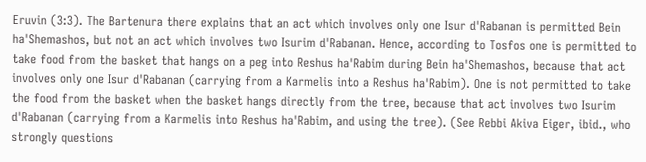Eruvin (3:3). The Bartenura there explains that an act which involves only one Isur d'Rabanan is permitted Bein ha'Shemashos, but not an act which involves two Isurim d'Rabanan. Hence, according to Tosfos one is permitted to take food from the basket that hangs on a peg into Reshus ha'Rabim during Bein ha'Shemashos, because that act involves only one Isur d'Rabanan (carrying from a Karmelis into a Reshus ha'Rabim). One is not permitted to take the food from the basket when the basket hangs directly from the tree, because that act involves two Isurim d'Rabanan (carrying from a Karmelis into Reshus ha'Rabim, and using the tree). (See Rebbi Akiva Eiger, ibid., who strongly questions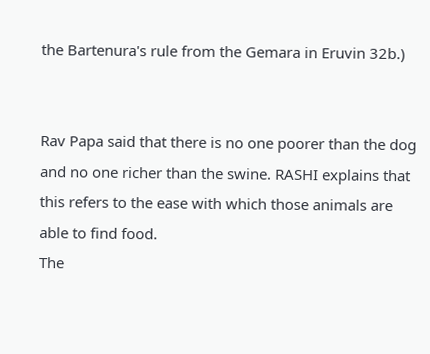the Bartenura's rule from the Gemara in Eruvin 32b.)


Rav Papa said that there is no one poorer than the dog and no one richer than the swine. RASHI explains that this refers to the ease with which those animals are able to find food.
The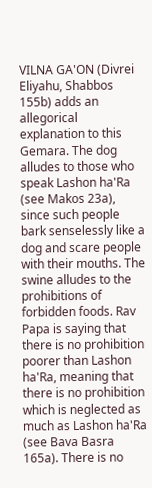VILNA GA'ON (Divrei Eliyahu, Shabbos 155b) adds an allegorical explanation to this Gemara. The dog alludes to those who speak Lashon ha'Ra (see Makos 23a), since such people bark senselessly like a dog and scare people with their mouths. The swine alludes to the prohibitions of forbidden foods. Rav Papa is saying that there is no prohibition poorer than Lashon ha'Ra, meaning that there is no prohibition which is neglected as much as Lashon ha'Ra (see Bava Basra 165a). There is no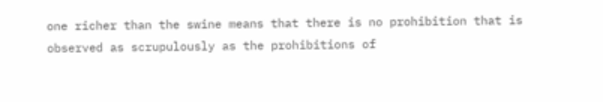one richer than the swine means that there is no prohibition that is observed as scrupulously as the prohibitions of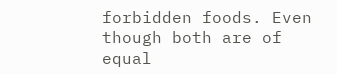forbidden foods. Even though both are of equal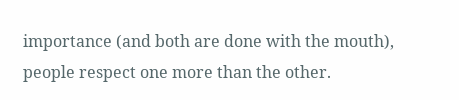importance (and both are done with the mouth), people respect one more than the other.